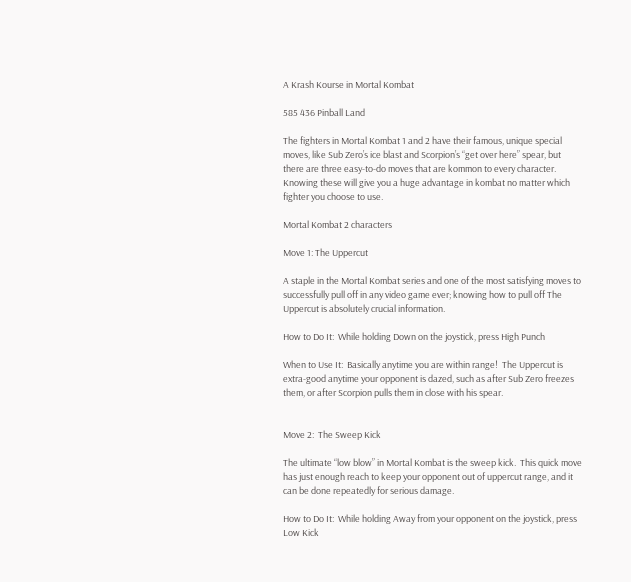A Krash Kourse in Mortal Kombat

585 436 Pinball Land

The fighters in Mortal Kombat 1 and 2 have their famous, unique special moves, like Sub Zero’s ice blast and Scorpion’s “get over here” spear, but there are three easy-to-do moves that are kommon to every character.  Knowing these will give you a huge advantage in kombat no matter which fighter you choose to use.

Mortal Kombat 2 characters

Move 1: The Uppercut

A staple in the Mortal Kombat series and one of the most satisfying moves to successfully pull off in any video game ever; knowing how to pull off The Uppercut is absolutely crucial information.

How to Do It:  While holding Down on the joystick, press High Punch

When to Use It:  Basically anytime you are within range!  The Uppercut is extra-good anytime your opponent is dazed, such as after Sub Zero freezes them, or after Scorpion pulls them in close with his spear.


Move 2:  The Sweep Kick

The ultimate “low blow” in Mortal Kombat is the sweep kick.  This quick move has just enough reach to keep your opponent out of uppercut range, and it can be done repeatedly for serious damage.

How to Do It:  While holding Away from your opponent on the joystick, press Low Kick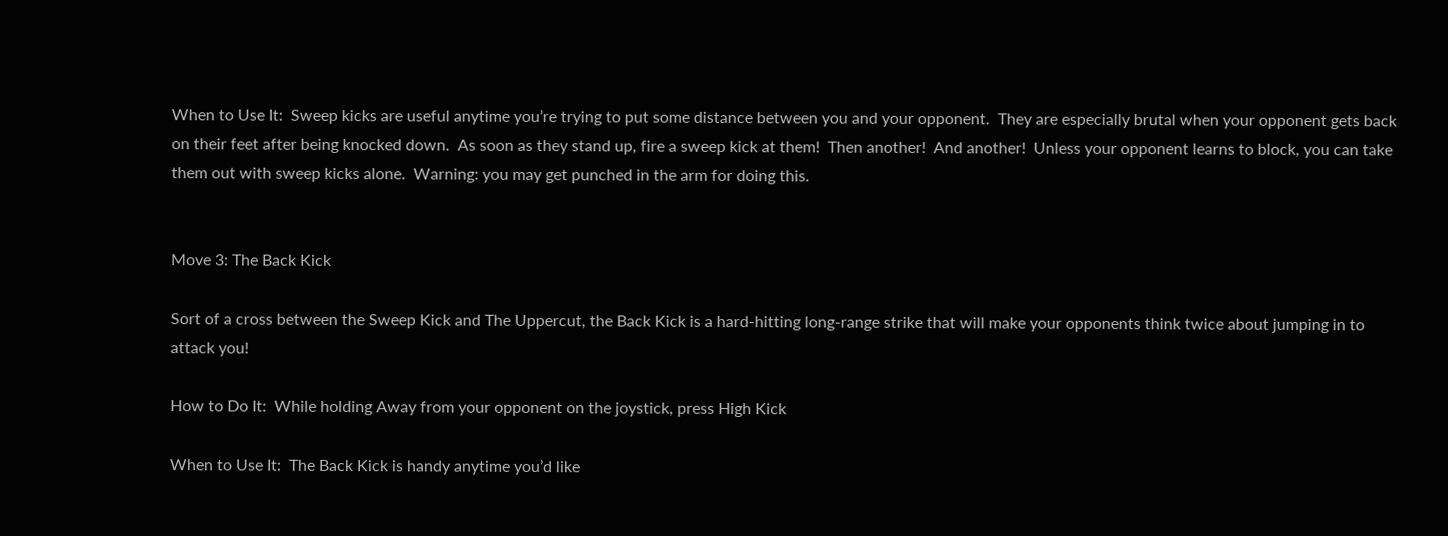When to Use It:  Sweep kicks are useful anytime you’re trying to put some distance between you and your opponent.  They are especially brutal when your opponent gets back on their feet after being knocked down.  As soon as they stand up, fire a sweep kick at them!  Then another!  And another!  Unless your opponent learns to block, you can take them out with sweep kicks alone.  Warning: you may get punched in the arm for doing this.


Move 3: The Back Kick

Sort of a cross between the Sweep Kick and The Uppercut, the Back Kick is a hard-hitting long-range strike that will make your opponents think twice about jumping in to attack you!

How to Do It:  While holding Away from your opponent on the joystick, press High Kick

When to Use It:  The Back Kick is handy anytime you’d like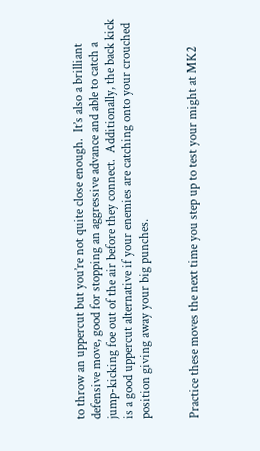to throw an uppercut but you’re not quite close enough.  It’s also a brilliant defensive move, good for stopping an aggressive advance and able to catch a jump-kicking foe out of the air before they connect.  Additionally, the back kick is a good uppercut alternative if your enemies are catching onto your crouched position giving away your big punches.


Practice these moves the next time you step up to test your might at MK2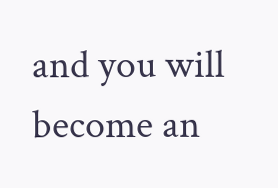and you will become an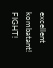excellent kombatant!  FIGHT!